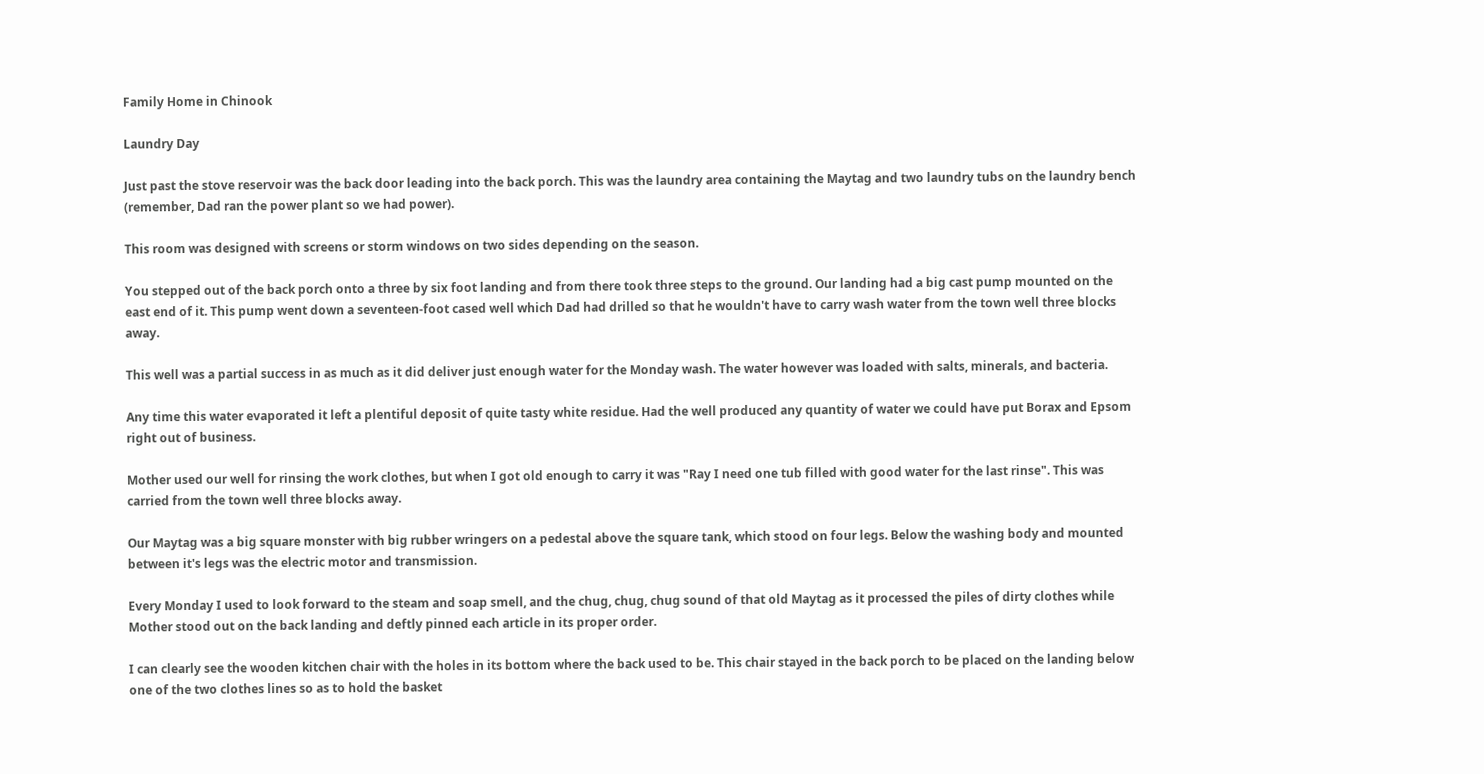Family Home in Chinook

Laundry Day

Just past the stove reservoir was the back door leading into the back porch. This was the laundry area containing the Maytag and two laundry tubs on the laundry bench (remember, Dad ran the power plant so we had power).

This room was designed with screens or storm windows on two sides depending on the season.

You stepped out of the back porch onto a three by six foot landing and from there took three steps to the ground. Our landing had a big cast pump mounted on the east end of it. This pump went down a seventeen-foot cased well which Dad had drilled so that he wouldn't have to carry wash water from the town well three blocks away.

This well was a partial success in as much as it did deliver just enough water for the Monday wash. The water however was loaded with salts, minerals, and bacteria.

Any time this water evaporated it left a plentiful deposit of quite tasty white residue. Had the well produced any quantity of water we could have put Borax and Epsom right out of business.

Mother used our well for rinsing the work clothes, but when I got old enough to carry it was "Ray I need one tub filled with good water for the last rinse". This was carried from the town well three blocks away.

Our Maytag was a big square monster with big rubber wringers on a pedestal above the square tank, which stood on four legs. Below the washing body and mounted between it's legs was the electric motor and transmission.

Every Monday I used to look forward to the steam and soap smell, and the chug, chug, chug sound of that old Maytag as it processed the piles of dirty clothes while Mother stood out on the back landing and deftly pinned each article in its proper order.

I can clearly see the wooden kitchen chair with the holes in its bottom where the back used to be. This chair stayed in the back porch to be placed on the landing below one of the two clothes lines so as to hold the basket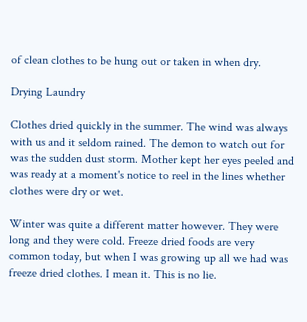of clean clothes to be hung out or taken in when dry.

Drying Laundry

Clothes dried quickly in the summer. The wind was always with us and it seldom rained. The demon to watch out for was the sudden dust storm. Mother kept her eyes peeled and was ready at a moment's notice to reel in the lines whether clothes were dry or wet.

Winter was quite a different matter however. They were long and they were cold. Freeze dried foods are very common today, but when I was growing up all we had was freeze dried clothes. I mean it. This is no lie.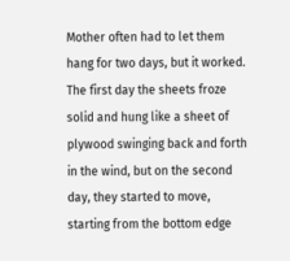Mother often had to let them hang for two days, but it worked. The first day the sheets froze solid and hung like a sheet of plywood swinging back and forth in the wind, but on the second day, they started to move, starting from the bottom edge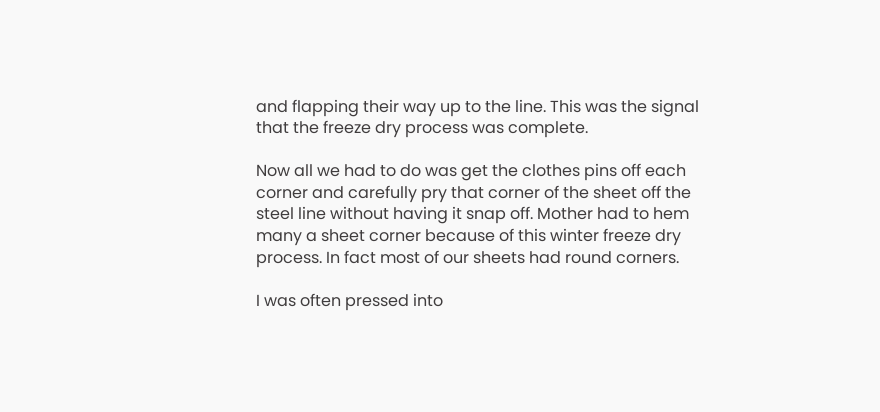and flapping their way up to the line. This was the signal that the freeze dry process was complete.

Now all we had to do was get the clothes pins off each corner and carefully pry that corner of the sheet off the steel line without having it snap off. Mother had to hem many a sheet corner because of this winter freeze dry process. In fact most of our sheets had round corners.

I was often pressed into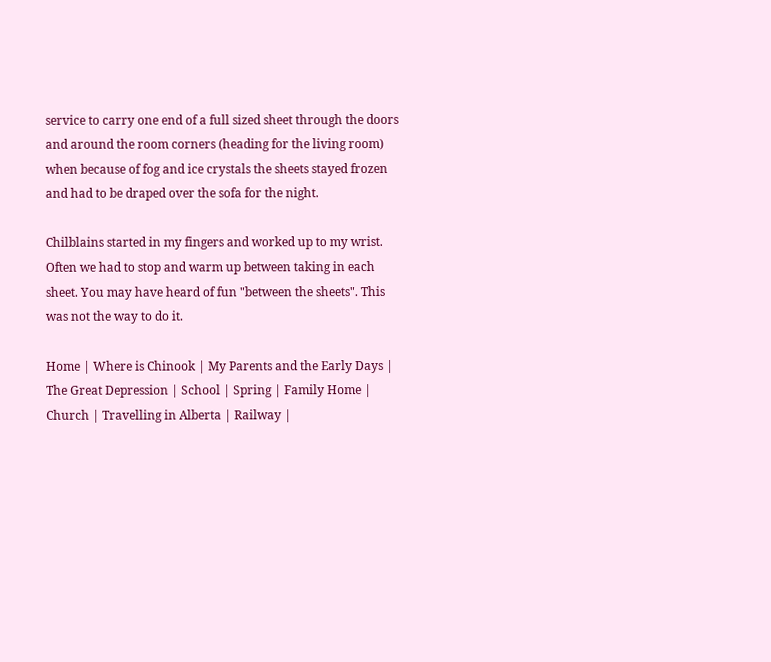service to carry one end of a full sized sheet through the doors and around the room corners (heading for the living room) when because of fog and ice crystals the sheets stayed frozen and had to be draped over the sofa for the night.

Chilblains started in my fingers and worked up to my wrist. Often we had to stop and warm up between taking in each sheet. You may have heard of fun "between the sheets". This was not the way to do it.

Home | Where is Chinook | My Parents and the Early Days | The Great Depression | School | Spring | Family Home | Church | Travelling in Alberta | Railway |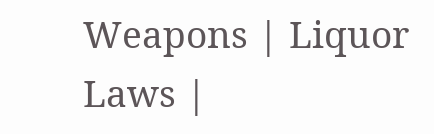Weapons | Liquor Laws |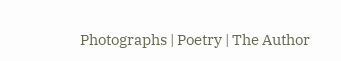Photographs | Poetry | The Author